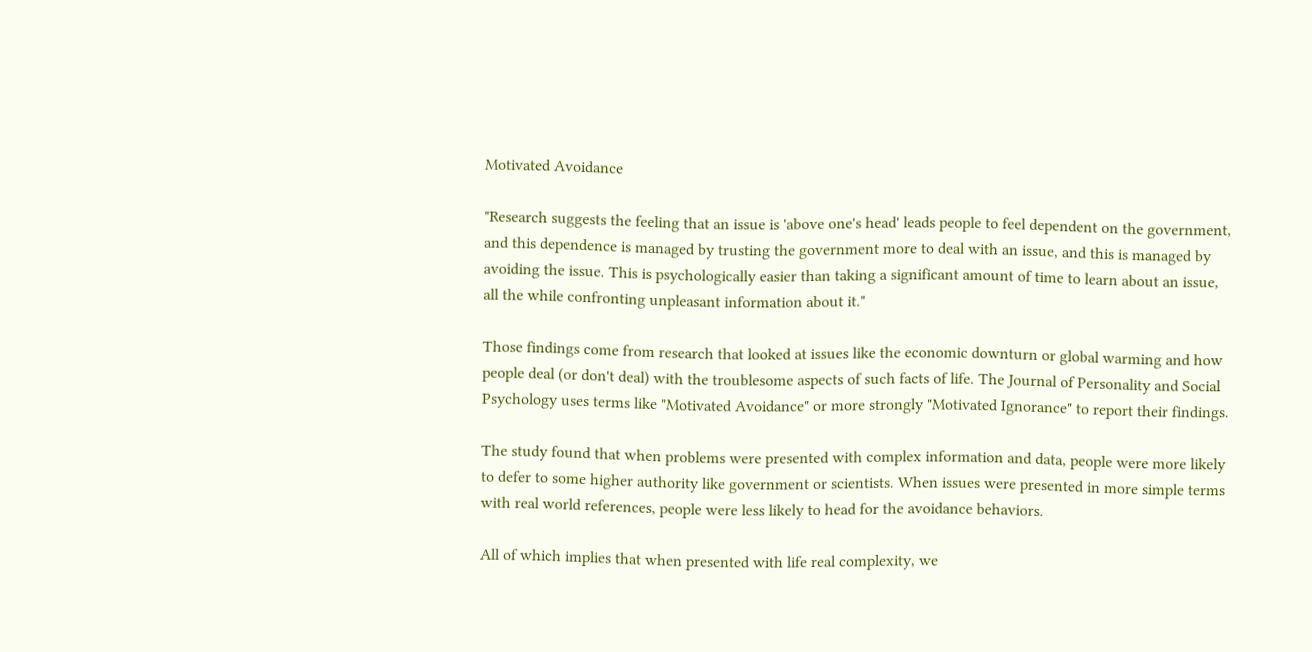Motivated Avoidance

"Research suggests the feeling that an issue is 'above one's head' leads people to feel dependent on the government, and this dependence is managed by trusting the government more to deal with an issue, and this is managed by avoiding the issue. This is psychologically easier than taking a significant amount of time to learn about an issue, all the while confronting unpleasant information about it."

Those findings come from research that looked at issues like the economic downturn or global warming and how people deal (or don't deal) with the troublesome aspects of such facts of life. The Journal of Personality and Social Psychology uses terms like "Motivated Avoidance" or more strongly "Motivated Ignorance" to report their findings.

The study found that when problems were presented with complex information and data, people were more likely to defer to some higher authority like government or scientists. When issues were presented in more simple terms with real world references, people were less likely to head for the avoidance behaviors.

All of which implies that when presented with life real complexity, we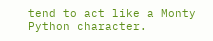tend to act like a Monty Python character.